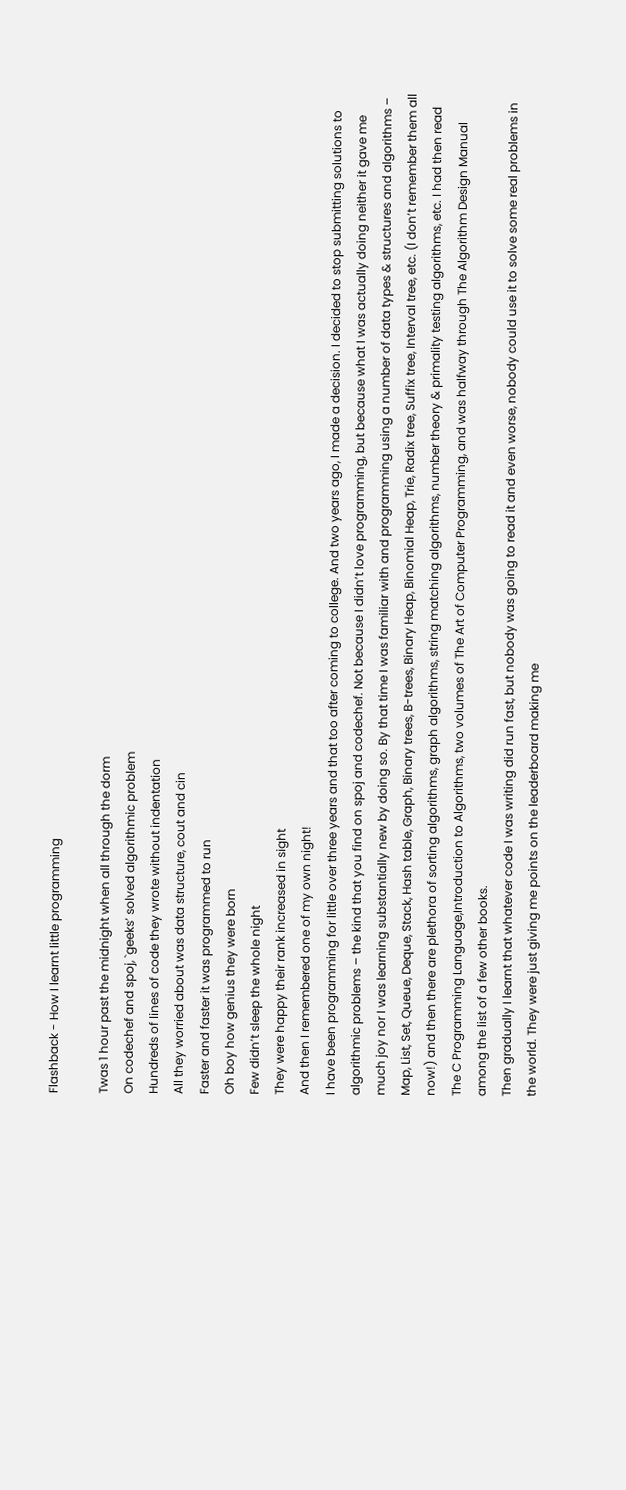Flashback - How I learnt little programming

Twas 1 hour past the midnight when all through the dorm
On codechef and spoj, `geeks’ solved algorithmic problem
Hundreds of lines of code they wrote without indentation
All they worried about was data structure, cout and cin
Faster and faster it was programmed to run
Oh boy how genius they were born
Few didn’t sleep the whole night
They were happy their rank increased in sight
And then I remembered one of my own night!
I have been programming for little over three years and that too after coming to college. And two years ago, I made a decision. I decided to stop submitting solutions to algorithmic problems – the kind that you find on spoj and codechef. Not because I didn’t love programming, but because what I was actually doing neither it gave me much joy nor I was learning substantially new by doing so. By that time I was familiar with and programming using a number of data types & structures and algorithms – Map, List, Set, Queue, Deque, Stack, Hash table, Graph, Binary trees, B-trees, Binary Heap, Binomial Heap, Trie, Radix tree, Suffix tree, Interval tree, etc. (I don’t remember them all now!) and then there are plethora of sorting algorithms, graph algorithms, string matching algorithms, number theory & primality testing algorithms, etc. I had then read The C Programming Language,Introduction to Algorithms, two volumes of The Art of Computer Programming, and was halfway through The Algorithm Design Manual among the list of a few other books.
Then gradually I learnt that whatever code I was writing did run fast, but nobody was going to read it and even worse, nobody could use it to solve some real problems in the world. They were just giving me points on the leaderboard making me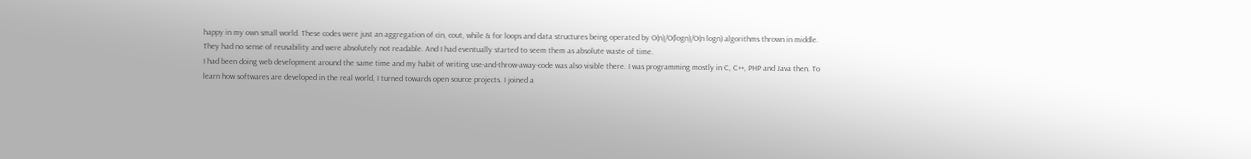happy in my own small world. These codes were just an aggregation of cin, cout, while & for loops and data structures being operated by O(n)/O(logn)/O(n logn) algorithms thrown in middle. They had no sense of reusability and were absolutely not readable. And I had eventually started to seem them as absolute waste of time.
I had been doing web development around the same time and my habit of writing use-and-throw-away-code was also visible there. I was programming mostly in C, C++, PHP and Java then. To learn how softwares are developed in the real world, I turned towards open source projects. I joined a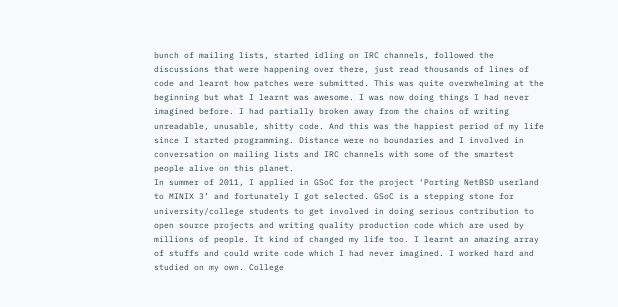bunch of mailing lists, started idling on IRC channels, followed the discussions that were happening over there, just read thousands of lines of code and learnt how patches were submitted. This was quite overwhelming at the beginning but what I learnt was awesome. I was now doing things I had never imagined before. I had partially broken away from the chains of writing unreadable, unusable, shitty code. And this was the happiest period of my life since I started programming. Distance were no boundaries and I involved in conversation on mailing lists and IRC channels with some of the smartest people alive on this planet.
In summer of 2011, I applied in GSoC for the project ‘Porting NetBSD userland to MINIX 3’ and fortunately I got selected. GSoC is a stepping stone for university/college students to get involved in doing serious contribution to open source projects and writing quality production code which are used by millions of people. It kind of changed my life too. I learnt an amazing array of stuffs and could write code which I had never imagined. I worked hard and studied on my own. College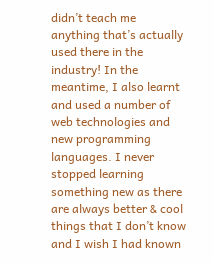didn’t teach me anything that’s actually used there in the industry! In the meantime, I also learnt and used a number of web technologies and new programming languages. I never stopped learning something new as there are always better & cool things that I don’t know and I wish I had known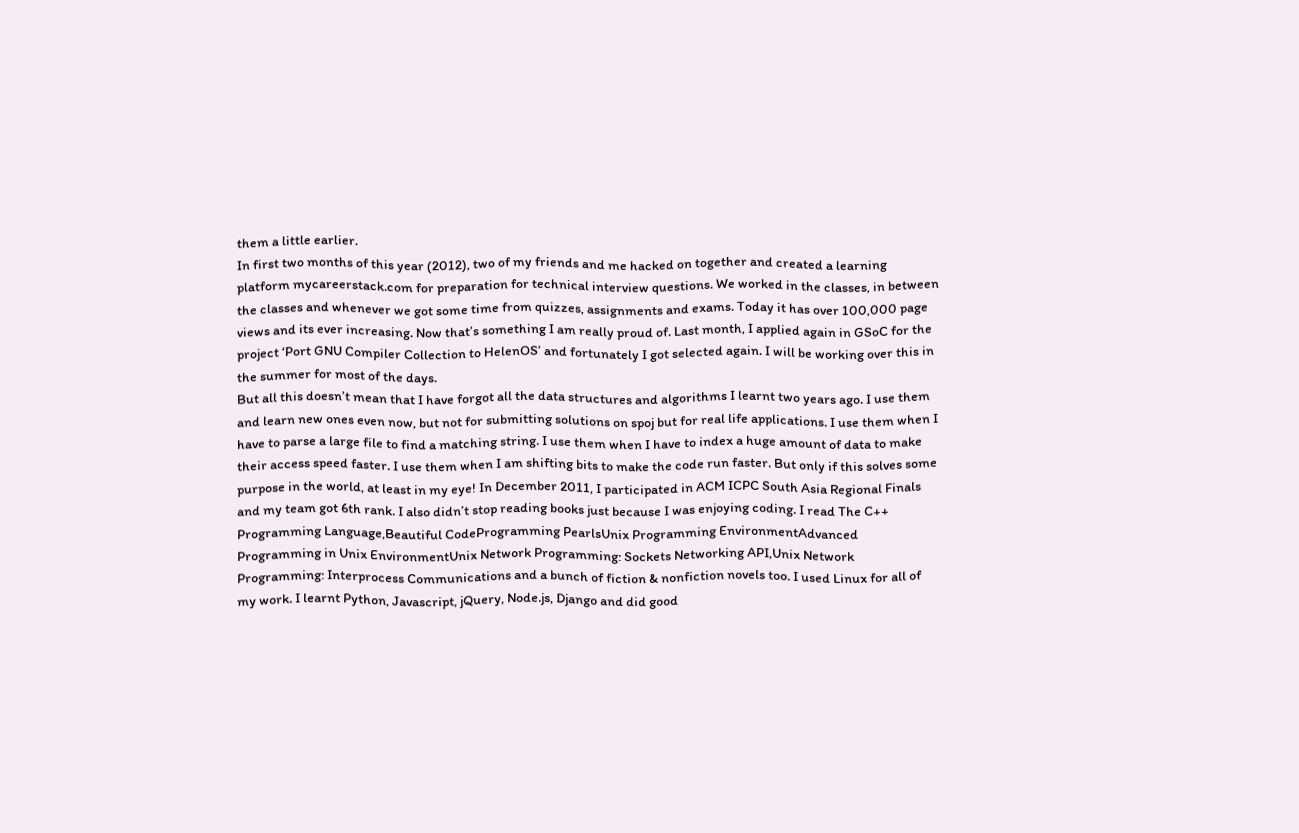them a little earlier.
In first two months of this year (2012), two of my friends and me hacked on together and created a learning platform mycareerstack.com for preparation for technical interview questions. We worked in the classes, in between the classes and whenever we got some time from quizzes, assignments and exams. Today it has over 100,000 page views and its ever increasing. Now that’s something I am really proud of. Last month, I applied again in GSoC for the project ‘Port GNU Compiler Collection to HelenOS’ and fortunately I got selected again. I will be working over this in the summer for most of the days.
But all this doesn’t mean that I have forgot all the data structures and algorithms I learnt two years ago. I use them and learn new ones even now, but not for submitting solutions on spoj but for real life applications. I use them when I have to parse a large file to find a matching string. I use them when I have to index a huge amount of data to make their access speed faster. I use them when I am shifting bits to make the code run faster. But only if this solves some purpose in the world, at least in my eye! In December 2011, I participated in ACM ICPC South Asia Regional Finals and my team got 6th rank. I also didn’t stop reading books just because I was enjoying coding. I read The C++ Programming Language,Beautiful CodeProgramming PearlsUnix Programming EnvironmentAdvanced Programming in Unix EnvironmentUnix Network Programming: Sockets Networking API,Unix Network Programming: Interprocess Communications and a bunch of fiction & nonfiction novels too. I used Linux for all of my work. I learnt Python, Javascript, jQuery, Node.js, Django and did good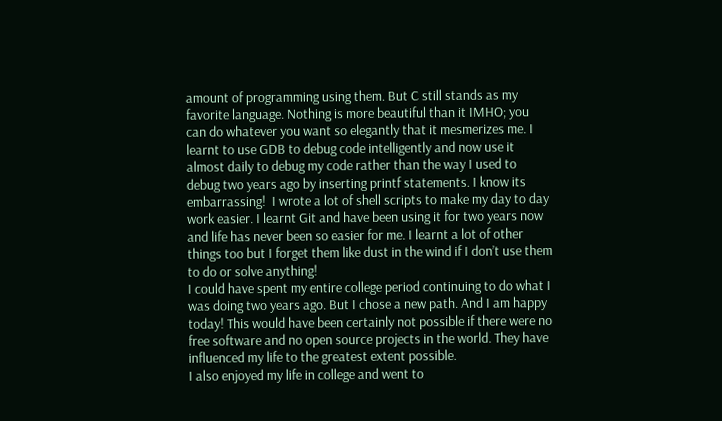amount of programming using them. But C still stands as my favorite language. Nothing is more beautiful than it IMHO; you can do whatever you want so elegantly that it mesmerizes me. I learnt to use GDB to debug code intelligently and now use it almost daily to debug my code rather than the way I used to debug two years ago by inserting printf statements. I know its embarrassing!  I wrote a lot of shell scripts to make my day to day work easier. I learnt Git and have been using it for two years now and life has never been so easier for me. I learnt a lot of other things too but I forget them like dust in the wind if I don’t use them to do or solve anything!
I could have spent my entire college period continuing to do what I was doing two years ago. But I chose a new path. And I am happy today! This would have been certainly not possible if there were no free software and no open source projects in the world. They have influenced my life to the greatest extent possible.
I also enjoyed my life in college and went to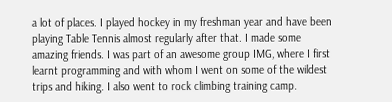a lot of places. I played hockey in my freshman year and have been playing Table Tennis almost regularly after that. I made some amazing friends. I was part of an awesome group IMG, where I first learnt programming and with whom I went on some of the wildest trips and hiking. I also went to rock climbing training camp.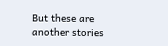But these are another stories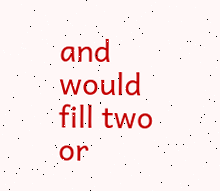and would fill two or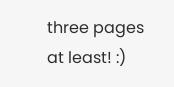three pages at least! :)